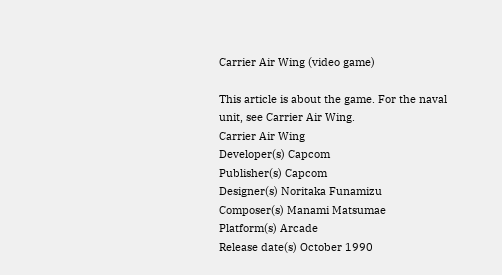Carrier Air Wing (video game)

This article is about the game. For the naval unit, see Carrier Air Wing.
Carrier Air Wing
Developer(s) Capcom
Publisher(s) Capcom
Designer(s) Noritaka Funamizu
Composer(s) Manami Matsumae
Platform(s) Arcade
Release date(s) October 1990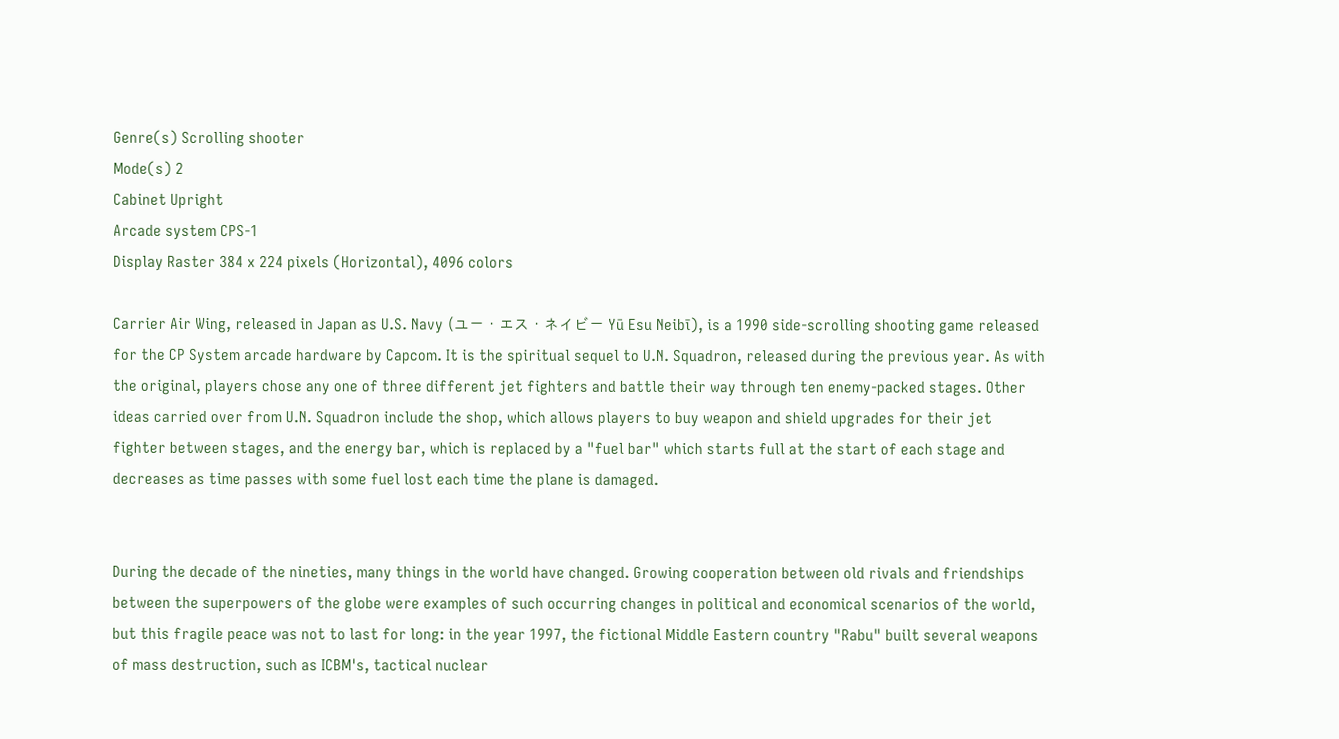Genre(s) Scrolling shooter
Mode(s) 2
Cabinet Upright
Arcade system CPS-1
Display Raster 384 x 224 pixels (Horizontal), 4096 colors

Carrier Air Wing, released in Japan as U.S. Navy (ユー・エス・ネイビー Yū Esu Neibī), is a 1990 side-scrolling shooting game released for the CP System arcade hardware by Capcom. It is the spiritual sequel to U.N. Squadron, released during the previous year. As with the original, players chose any one of three different jet fighters and battle their way through ten enemy-packed stages. Other ideas carried over from U.N. Squadron include the shop, which allows players to buy weapon and shield upgrades for their jet fighter between stages, and the energy bar, which is replaced by a "fuel bar" which starts full at the start of each stage and decreases as time passes with some fuel lost each time the plane is damaged.


During the decade of the nineties, many things in the world have changed. Growing cooperation between old rivals and friendships between the superpowers of the globe were examples of such occurring changes in political and economical scenarios of the world, but this fragile peace was not to last for long: in the year 1997, the fictional Middle Eastern country "Rabu" built several weapons of mass destruction, such as ICBM's, tactical nuclear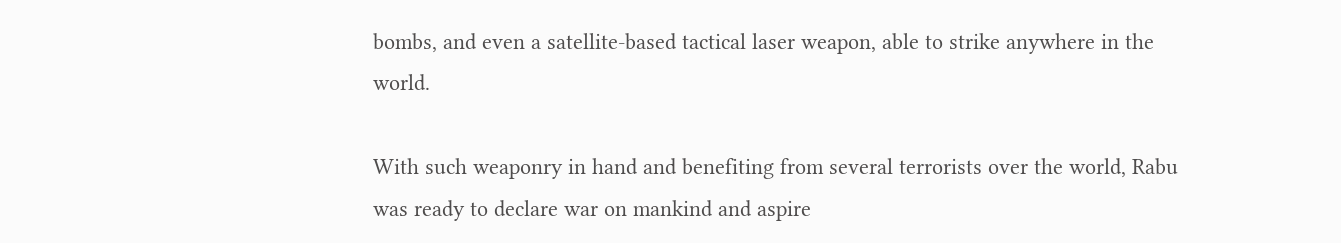bombs, and even a satellite-based tactical laser weapon, able to strike anywhere in the world.

With such weaponry in hand and benefiting from several terrorists over the world, Rabu was ready to declare war on mankind and aspire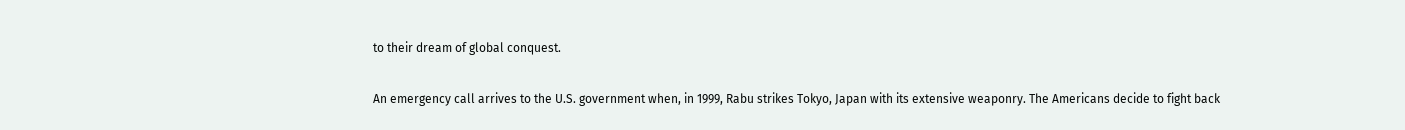to their dream of global conquest.

An emergency call arrives to the U.S. government when, in 1999, Rabu strikes Tokyo, Japan with its extensive weaponry. The Americans decide to fight back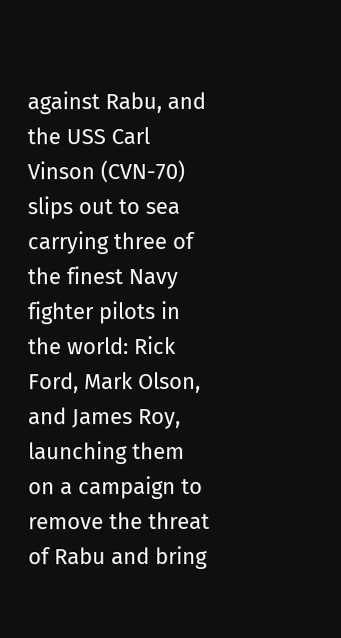against Rabu, and the USS Carl Vinson (CVN-70) slips out to sea carrying three of the finest Navy fighter pilots in the world: Rick Ford, Mark Olson, and James Roy, launching them on a campaign to remove the threat of Rabu and bring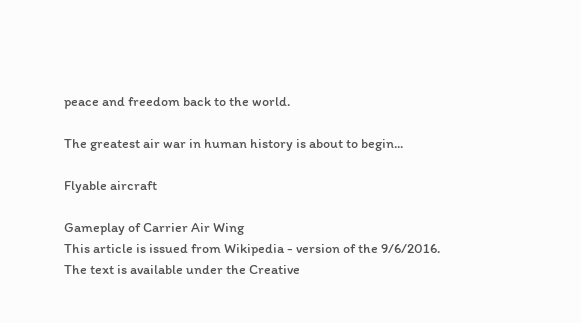peace and freedom back to the world.

The greatest air war in human history is about to begin...

Flyable aircraft

Gameplay of Carrier Air Wing
This article is issued from Wikipedia - version of the 9/6/2016. The text is available under the Creative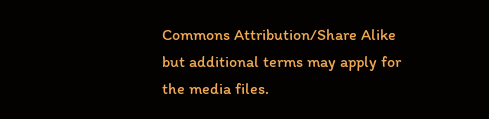Commons Attribution/Share Alike but additional terms may apply for the media files.